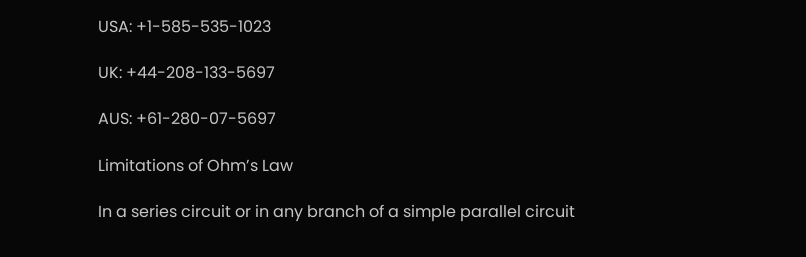USA: +1-585-535-1023

UK: +44-208-133-5697

AUS: +61-280-07-5697

Limitations of Ohm’s Law

In a series circuit or in any branch of a simple parallel circuit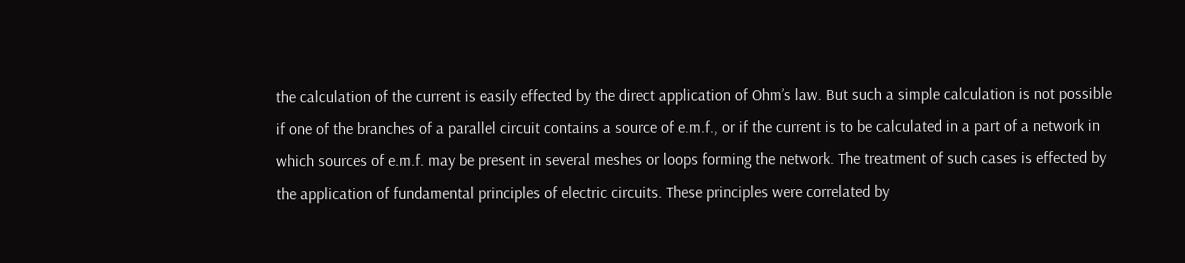the calculation of the current is easily effected by the direct application of Ohm’s law. But such a simple calculation is not possible if one of the branches of a parallel circuit contains a source of e.m.f., or if the current is to be calculated in a part of a network in which sources of e.m.f. may be present in several meshes or loops forming the network. The treatment of such cases is effected by the application of fundamental principles of electric circuits. These principles were correlated by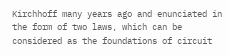Kirchhoff many years ago and enunciated in the form of two laws, which can be considered as the foundations of circuit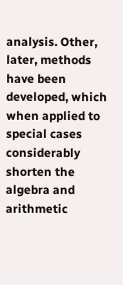analysis. Other, later, methods have been developed, which when applied to special cases considerably shorten the algebra and arithmetic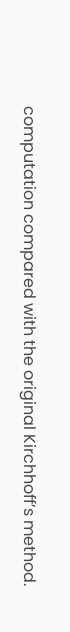computation compared with the original Kirchhoff’s method.